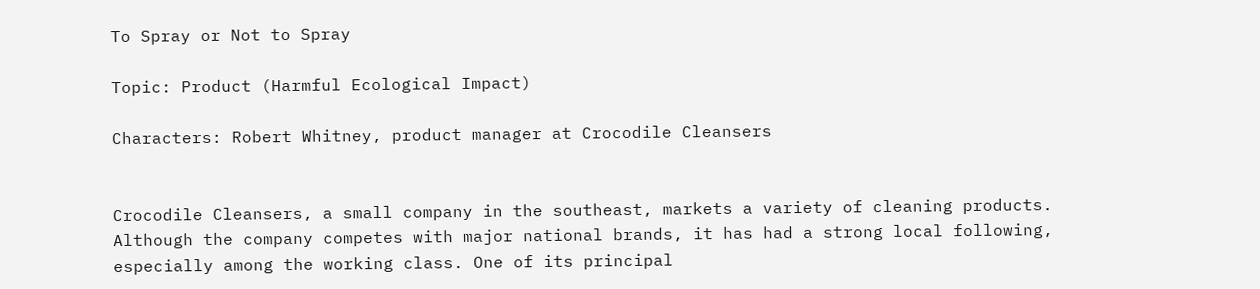To Spray or Not to Spray

Topic: Product (Harmful Ecological Impact)

Characters: Robert Whitney, product manager at Crocodile Cleansers


Crocodile Cleansers, a small company in the southeast, markets a variety of cleaning products. Although the company competes with major national brands, it has had a strong local following, especially among the working class. One of its principal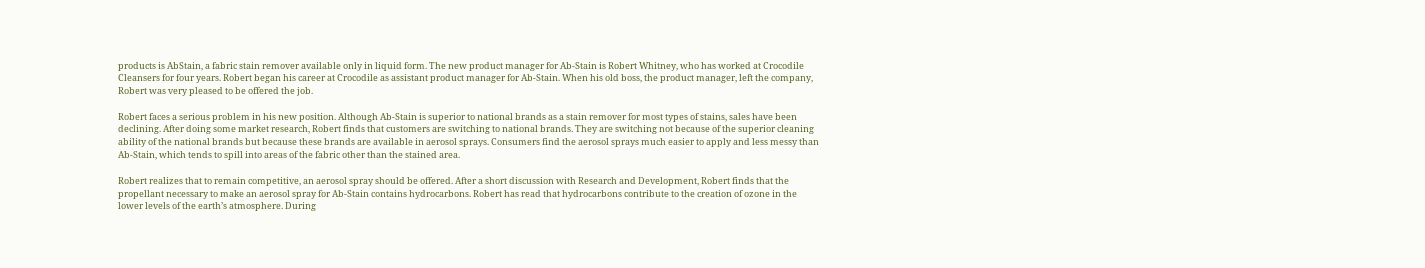products is AbStain, a fabric stain remover available only in liquid form. The new product manager for Ab-Stain is Robert Whitney, who has worked at Crocodile Cleansers for four years. Robert began his career at Crocodile as assistant product manager for Ab-Stain. When his old boss, the product manager, left the company, Robert was very pleased to be offered the job.

Robert faces a serious problem in his new position. Although Ab-Stain is superior to national brands as a stain remover for most types of stains, sales have been declining. After doing some market research, Robert finds that customers are switching to national brands. They are switching not because of the superior cleaning ability of the national brands but because these brands are available in aerosol sprays. Consumers find the aerosol sprays much easier to apply and less messy than Ab-Stain, which tends to spill into areas of the fabric other than the stained area.

Robert realizes that to remain competitive, an aerosol spray should be offered. After a short discussion with Research and Development, Robert finds that the propellant necessary to make an aerosol spray for Ab-Stain contains hydrocarbons. Robert has read that hydrocarbons contribute to the creation of ozone in the lower levels of the earth’s atmosphere. During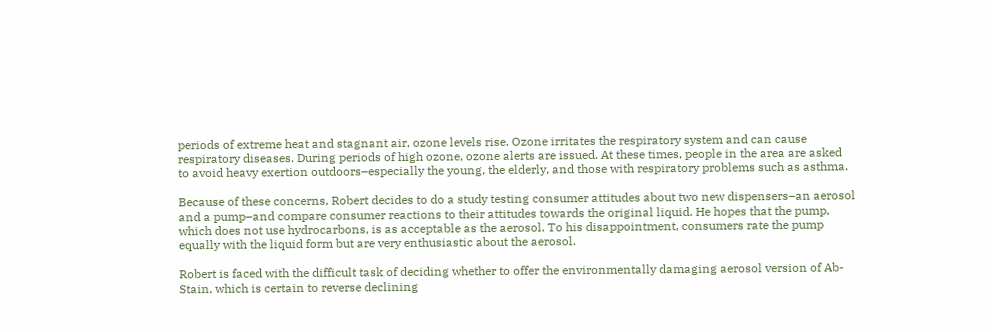periods of extreme heat and stagnant air, ozone levels rise. Ozone irritates the respiratory system and can cause respiratory diseases. During periods of high ozone, ozone alerts are issued. At these times, people in the area are asked to avoid heavy exertion outdoors–especially the young, the elderly, and those with respiratory problems such as asthma.

Because of these concerns, Robert decides to do a study testing consumer attitudes about two new dispensers–an aerosol and a pump–and compare consumer reactions to their attitudes towards the original liquid. He hopes that the pump, which does not use hydrocarbons, is as acceptable as the aerosol. To his disappointment, consumers rate the pump equally with the liquid form but are very enthusiastic about the aerosol.

Robert is faced with the difficult task of deciding whether to offer the environmentally damaging aerosol version of Ab-Stain, which is certain to reverse declining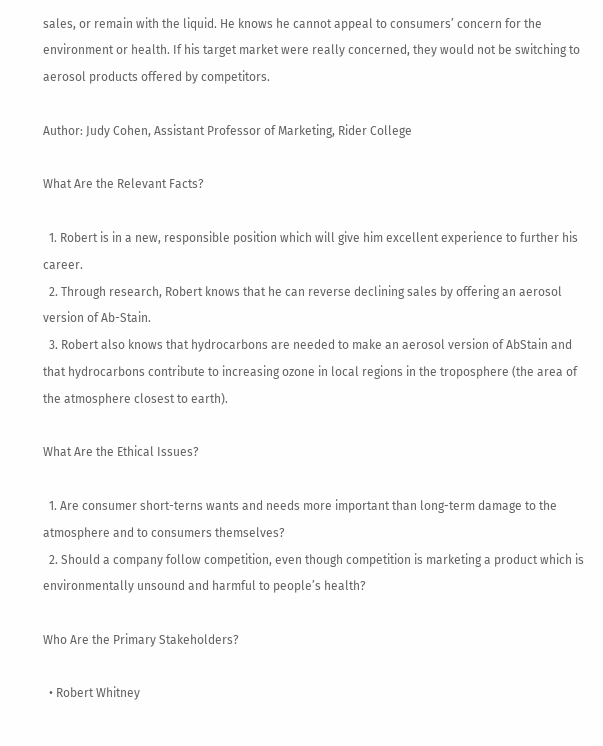sales, or remain with the liquid. He knows he cannot appeal to consumers’ concern for the environment or health. If his target market were really concerned, they would not be switching to aerosol products offered by competitors.

Author: Judy Cohen, Assistant Professor of Marketing, Rider College

What Are the Relevant Facts?

  1. Robert is in a new, responsible position which will give him excellent experience to further his career.
  2. Through research, Robert knows that he can reverse declining sales by offering an aerosol version of Ab-Stain.
  3. Robert also knows that hydrocarbons are needed to make an aerosol version of AbStain and that hydrocarbons contribute to increasing ozone in local regions in the troposphere (the area of the atmosphere closest to earth).

What Are the Ethical Issues?

  1. Are consumer short-terns wants and needs more important than long-term damage to the atmosphere and to consumers themselves?
  2. Should a company follow competition, even though competition is marketing a product which is environmentally unsound and harmful to people’s health?

Who Are the Primary Stakeholders?

  • Robert Whitney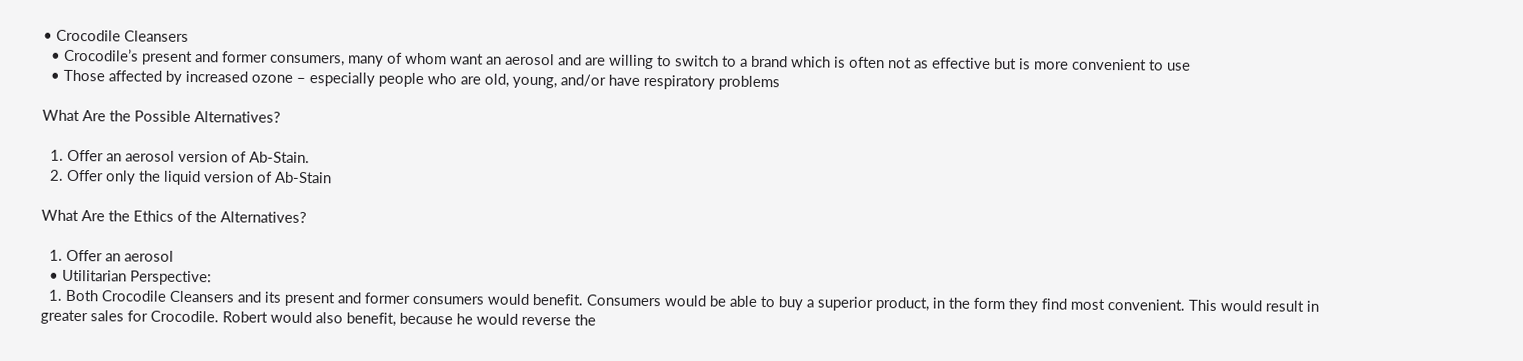• Crocodile Cleansers
  • Crocodile’s present and former consumers, many of whom want an aerosol and are willing to switch to a brand which is often not as effective but is more convenient to use
  • Those affected by increased ozone – especially people who are old, young, and/or have respiratory problems

What Are the Possible Alternatives?

  1. Offer an aerosol version of Ab-Stain.
  2. Offer only the liquid version of Ab-Stain

What Are the Ethics of the Alternatives?

  1. Offer an aerosol
  • Utilitarian Perspective:
  1. Both Crocodile Cleansers and its present and former consumers would benefit. Consumers would be able to buy a superior product, in the form they find most convenient. This would result in greater sales for Crocodile. Robert would also benefit, because he would reverse the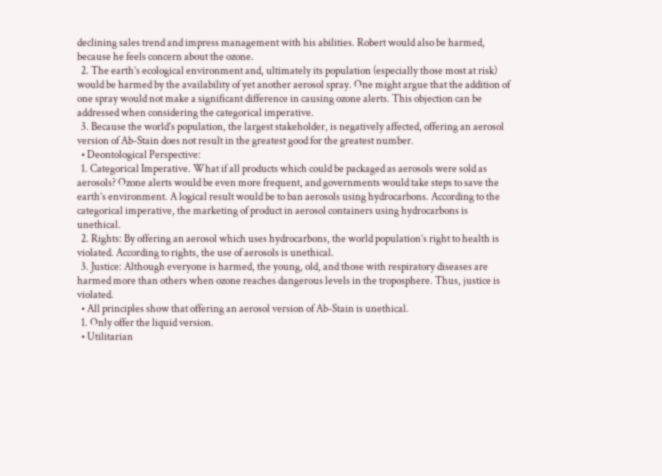declining sales trend and impress management with his abilities. Robert would also be harmed, because he feels concern about the ozone.
  2. The earth’s ecological environment and, ultimately its population (especially those most at risk) would be harmed by the availability of yet another aerosol spray. One might argue that the addition of one spray would not make a significant difference in causing ozone alerts. This objection can be addressed when considering the categorical imperative.
  3. Because the world’s population, the largest stakeholder, is negatively affected, offering an aerosol version of Ab-Stain does not result in the greatest good for the greatest number.
  • Deontological Perspective:
  1. Categorical Imperative. What if all products which could be packaged as aerosols were sold as aerosols? Ozone alerts would be even more frequent, and governments would take steps to save the earth’s environment. A logical result would be to ban aerosols using hydrocarbons. According to the categorical imperative, the marketing of product in aerosol containers using hydrocarbons is unethical.
  2. Rights: By offering an aerosol which uses hydrocarbons, the world population’s right to health is violated. According to rights, the use of aerosols is unethical.
  3. Justice: Although everyone is harmed, the young, old, and those with respiratory diseases are harmed more than others when ozone reaches dangerous levels in the troposphere. Thus, justice is violated.
  • All principles show that offering an aerosol version of Ab-Stain is unethical.
  1. Only offer the liquid version.
  • Utilitarian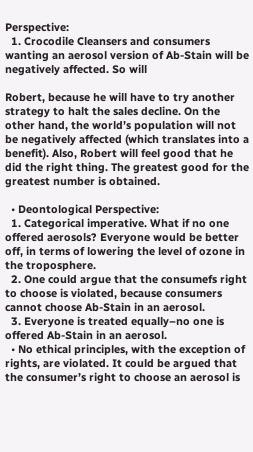Perspective:
  1. Crocodile Cleansers and consumers wanting an aerosol version of Ab-Stain will be negatively affected. So will

Robert, because he will have to try another strategy to halt the sales decline. On the other hand, the world’s population will not be negatively affected (which translates into a benefit). Also, Robert will feel good that he did the right thing. The greatest good for the greatest number is obtained.

  • Deontological Perspective:
  1. Categorical imperative. What if no one offered aerosols? Everyone would be better off, in terms of lowering the level of ozone in the troposphere.
  2. One could argue that the consumefs right to choose is violated, because consumers cannot choose Ab-Stain in an aerosol.
  3. Everyone is treated equally–no one is offered Ab-Stain in an aerosol.
  • No ethical principles, with the exception of rights, are violated. It could be argued that the consumer’s right to choose an aerosol is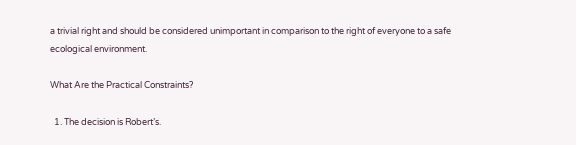a trivial right and should be considered unimportant in comparison to the right of everyone to a safe ecological environment.

What Are the Practical Constraints?

  1. The decision is Robert’s.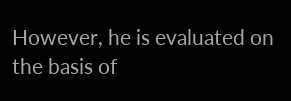However, he is evaluated on the basis of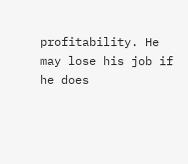profitability. He may lose his job if he does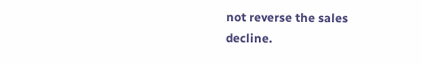not reverse the sales decline.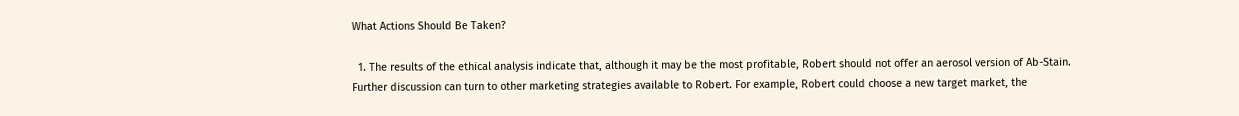What Actions Should Be Taken?

  1. The results of the ethical analysis indicate that, although it may be the most profitable, Robert should not offer an aerosol version of Ab-Stain. Further discussion can turn to other marketing strategies available to Robert. For example, Robert could choose a new target market, the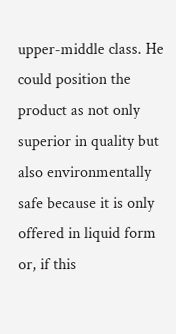upper-middle class. He could position the product as not only superior in quality but also environmentally safe because it is only offered in liquid form or, if this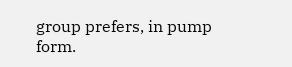group prefers, in pump form.